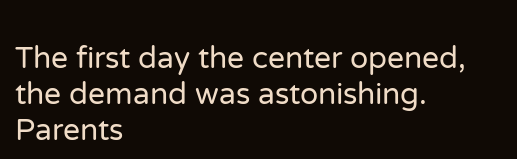The first day the center opened, the demand was astonishing. Parents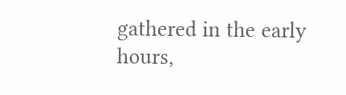gathered in the early hours,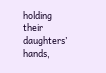holding their daughters’ hands,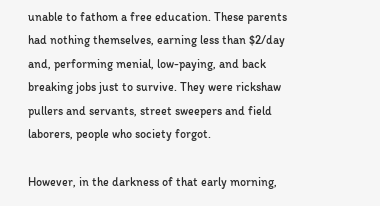unable to fathom a free education. These parents had nothing themselves, earning less than $2/day and, performing menial, low-paying, and back breaking jobs just to survive. They were rickshaw pullers and servants, street sweepers and field laborers, people who society forgot.

However, in the darkness of that early morning,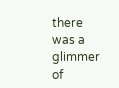there was a glimmer of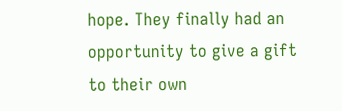hope. They finally had an opportunity to give a gift to their own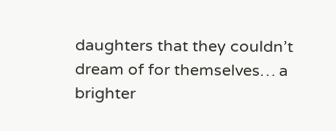daughters that they couldn’t dream of for themselves… a brighter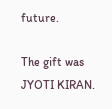future.

The gift was JYOTI KIRAN.